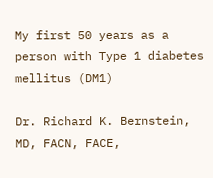My first 50 years as a person with Type 1 diabetes mellitus (DM1)

Dr. Richard K. Bernstein, MD, FACN, FACE,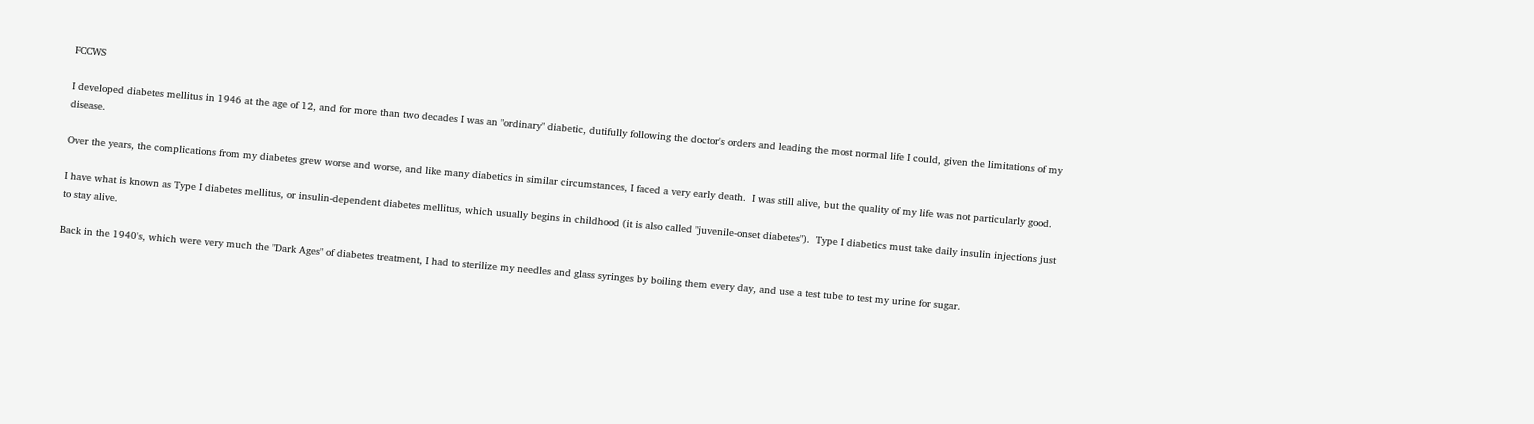FCCWS

I developed diabetes mellitus in 1946 at the age of 12, and for more than two decades I was an "ordinary" diabetic, dutifully following the doctor's orders and leading the most normal life I could, given the limitations of my disease.

Over the years, the complications from my diabetes grew worse and worse, and like many diabetics in similar circumstances, I faced a very early death.  I was still alive, but the quality of my life was not particularly good.

I have what is known as Type I diabetes mellitus, or insulin-dependent diabetes mellitus, which usually begins in childhood (it is also called "juvenile-onset diabetes").  Type I diabetics must take daily insulin injections just to stay alive.

Back in the 1940's, which were very much the "Dark Ages" of diabetes treatment, I had to sterilize my needles and glass syringes by boiling them every day, and use a test tube to test my urine for sugar.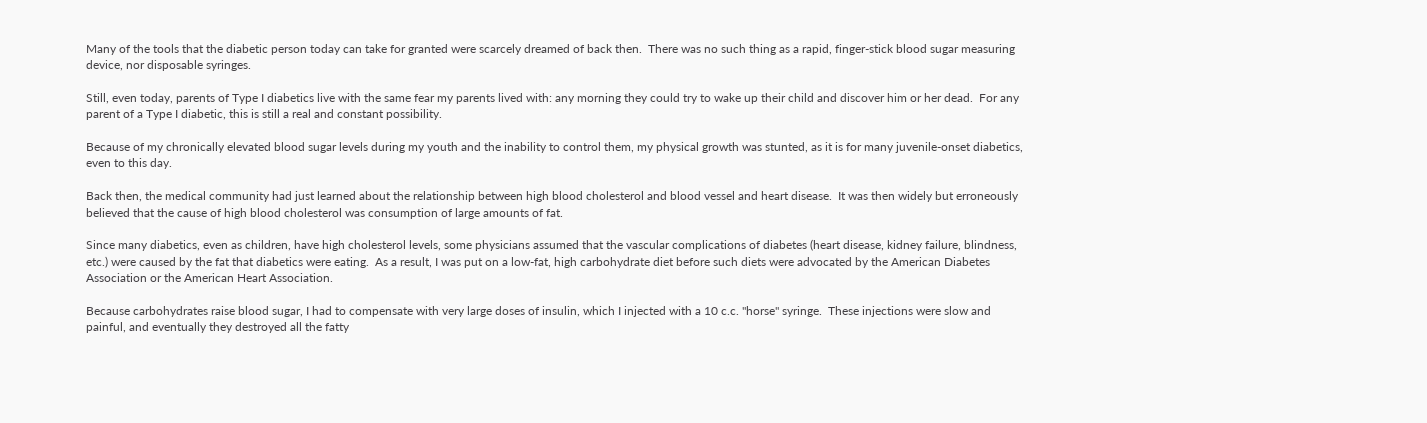Many of the tools that the diabetic person today can take for granted were scarcely dreamed of back then.  There was no such thing as a rapid, finger-stick blood sugar measuring device, nor disposable syringes.

Still, even today, parents of Type I diabetics live with the same fear my parents lived with: any morning they could try to wake up their child and discover him or her dead.  For any parent of a Type I diabetic, this is still a real and constant possibility.

Because of my chronically elevated blood sugar levels during my youth and the inability to control them, my physical growth was stunted, as it is for many juvenile-onset diabetics, even to this day.

Back then, the medical community had just learned about the relationship between high blood cholesterol and blood vessel and heart disease.  It was then widely but erroneously believed that the cause of high blood cholesterol was consumption of large amounts of fat.

Since many diabetics, even as children, have high cholesterol levels, some physicians assumed that the vascular complications of diabetes (heart disease, kidney failure, blindness, etc.) were caused by the fat that diabetics were eating.  As a result, I was put on a low-fat, high carbohydrate diet before such diets were advocated by the American Diabetes Association or the American Heart Association.

Because carbohydrates raise blood sugar, I had to compensate with very large doses of insulin, which I injected with a 10 c.c. "horse" syringe.  These injections were slow and painful, and eventually they destroyed all the fatty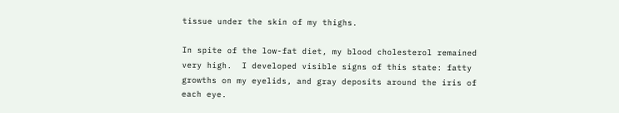tissue under the skin of my thighs.

In spite of the low-fat diet, my blood cholesterol remained very high.  I developed visible signs of this state: fatty growths on my eyelids, and gray deposits around the iris of each eye.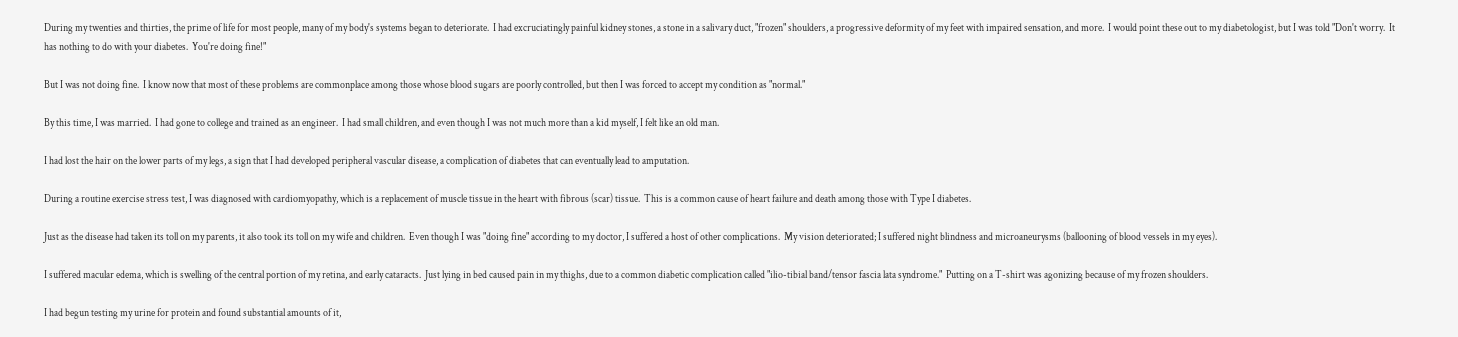During my twenties and thirties, the prime of life for most people, many of my body's systems began to deteriorate.  I had excruciatingly painful kidney stones, a stone in a salivary duct, "frozen" shoulders, a progressive deformity of my feet with impaired sensation, and more.  I would point these out to my diabetologist, but I was told "Don't worry.  It has nothing to do with your diabetes.  You're doing fine!"

But I was not doing fine.  I know now that most of these problems are commonplace among those whose blood sugars are poorly controlled, but then I was forced to accept my condition as "normal."

By this time, I was married.  I had gone to college and trained as an engineer.  I had small children, and even though I was not much more than a kid myself, I felt like an old man.

I had lost the hair on the lower parts of my legs, a sign that I had developed peripheral vascular disease, a complication of diabetes that can eventually lead to amputation.

During a routine exercise stress test, I was diagnosed with cardiomyopathy, which is a replacement of muscle tissue in the heart with fibrous (scar) tissue.  This is a common cause of heart failure and death among those with Type I diabetes.

Just as the disease had taken its toll on my parents, it also took its toll on my wife and children.  Even though I was "doing fine" according to my doctor, I suffered a host of other complications.  My vision deteriorated; I suffered night blindness and microaneurysms (ballooning of blood vessels in my eyes).

I suffered macular edema, which is swelling of the central portion of my retina, and early cataracts.  Just lying in bed caused pain in my thighs, due to a common diabetic complication called "ilio-tibial band/tensor fascia lata syndrome."  Putting on a T-shirt was agonizing because of my frozen shoulders.

I had begun testing my urine for protein and found substantial amounts of it,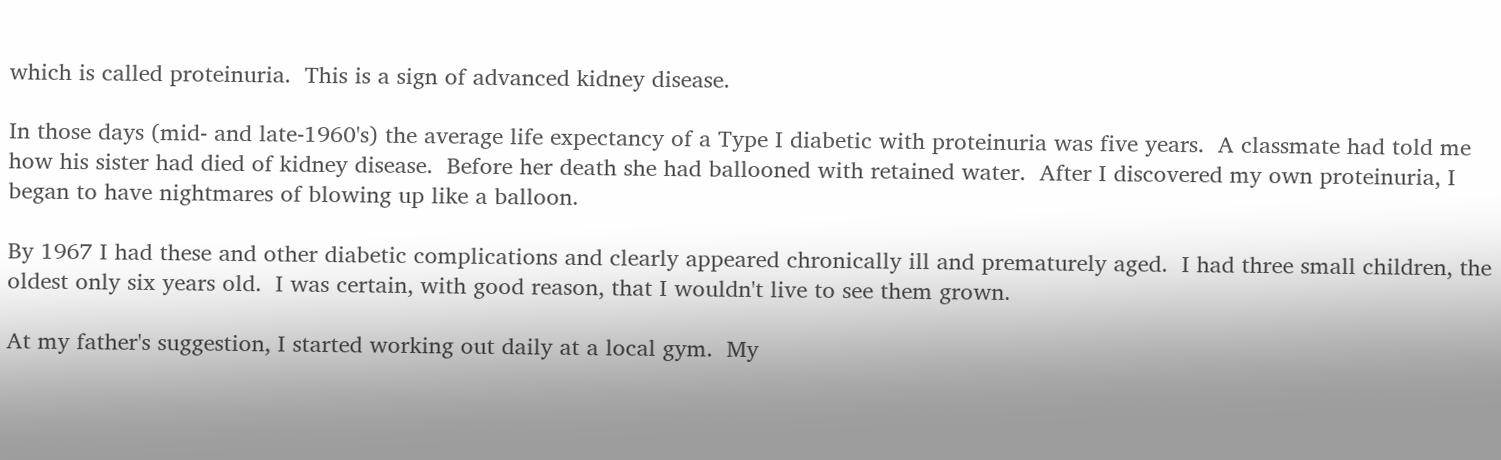which is called proteinuria.  This is a sign of advanced kidney disease.

In those days (mid- and late-1960's) the average life expectancy of a Type I diabetic with proteinuria was five years.  A classmate had told me how his sister had died of kidney disease.  Before her death she had ballooned with retained water.  After I discovered my own proteinuria, I began to have nightmares of blowing up like a balloon.

By 1967 I had these and other diabetic complications and clearly appeared chronically ill and prematurely aged.  I had three small children, the oldest only six years old.  I was certain, with good reason, that I wouldn't live to see them grown.

At my father's suggestion, I started working out daily at a local gym.  My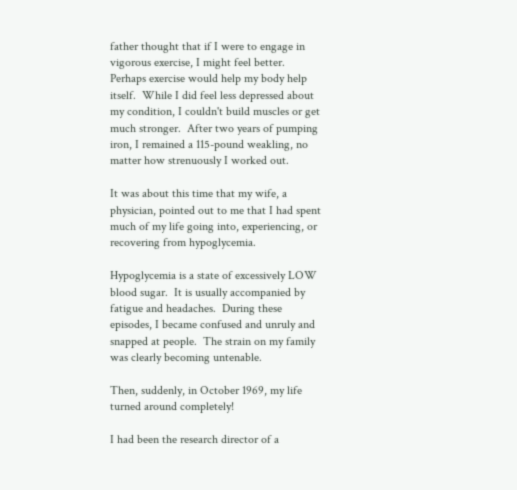father thought that if I were to engage in vigorous exercise, I might feel better.  Perhaps exercise would help my body help itself.  While I did feel less depressed about my condition, I couldn't build muscles or get much stronger.  After two years of pumping iron, I remained a 115-pound weakling, no matter how strenuously I worked out.

It was about this time that my wife, a physician, pointed out to me that I had spent much of my life going into, experiencing, or recovering from hypoglycemia.

Hypoglycemia is a state of excessively LOW blood sugar.  It is usually accompanied by fatigue and headaches.  During these episodes, I became confused and unruly and snapped at people.  The strain on my family was clearly becoming untenable.

Then, suddenly, in October 1969, my life turned around completely!

I had been the research director of a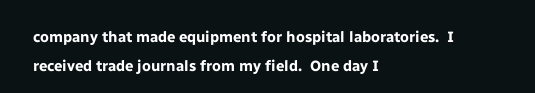company that made equipment for hospital laboratories.  I received trade journals from my field.  One day I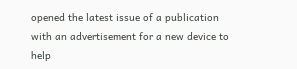opened the latest issue of a publication with an advertisement for a new device to help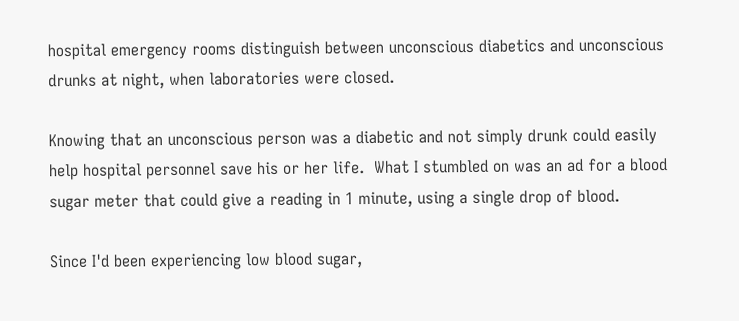hospital emergency rooms distinguish between unconscious diabetics and unconscious drunks at night, when laboratories were closed.

Knowing that an unconscious person was a diabetic and not simply drunk could easily help hospital personnel save his or her life.  What I stumbled on was an ad for a blood sugar meter that could give a reading in 1 minute, using a single drop of blood.

Since I'd been experiencing low blood sugar,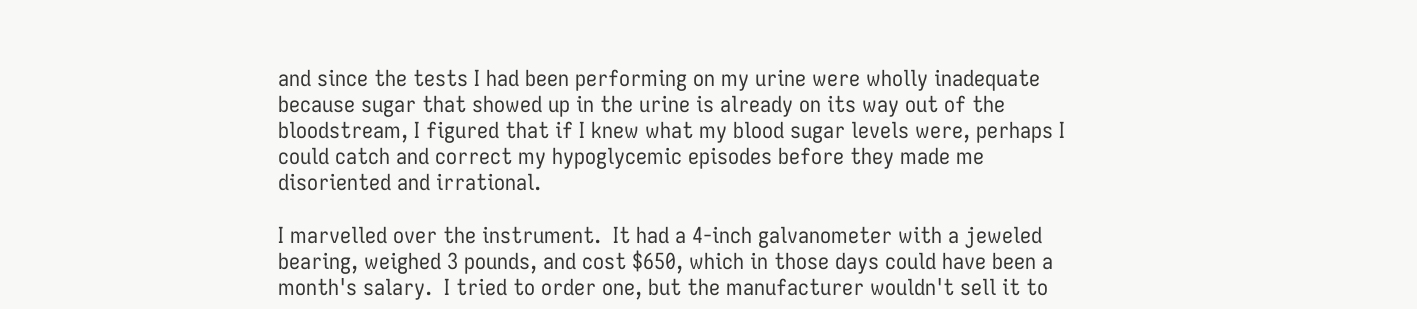and since the tests I had been performing on my urine were wholly inadequate because sugar that showed up in the urine is already on its way out of the bloodstream, I figured that if I knew what my blood sugar levels were, perhaps I could catch and correct my hypoglycemic episodes before they made me disoriented and irrational.

I marvelled over the instrument.  It had a 4-inch galvanometer with a jeweled bearing, weighed 3 pounds, and cost $650, which in those days could have been a month's salary.  I tried to order one, but the manufacturer wouldn't sell it to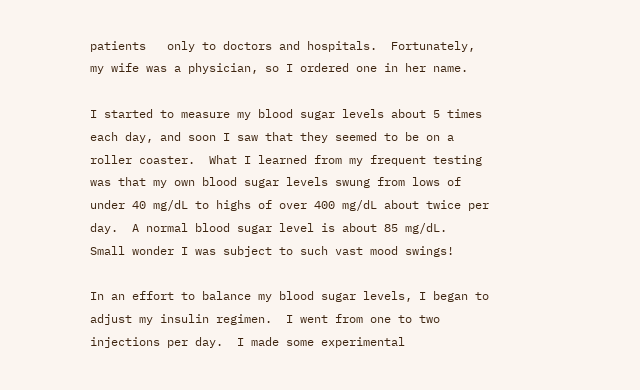patients   only to doctors and hospitals.  Fortunately, my wife was a physician, so I ordered one in her name.

I started to measure my blood sugar levels about 5 times each day, and soon I saw that they seemed to be on a roller coaster.  What I learned from my frequent testing was that my own blood sugar levels swung from lows of under 40 mg/dL to highs of over 400 mg/dL about twice per day.  A normal blood sugar level is about 85 mg/dL.  Small wonder I was subject to such vast mood swings!

In an effort to balance my blood sugar levels, I began to adjust my insulin regimen.  I went from one to two injections per day.  I made some experimental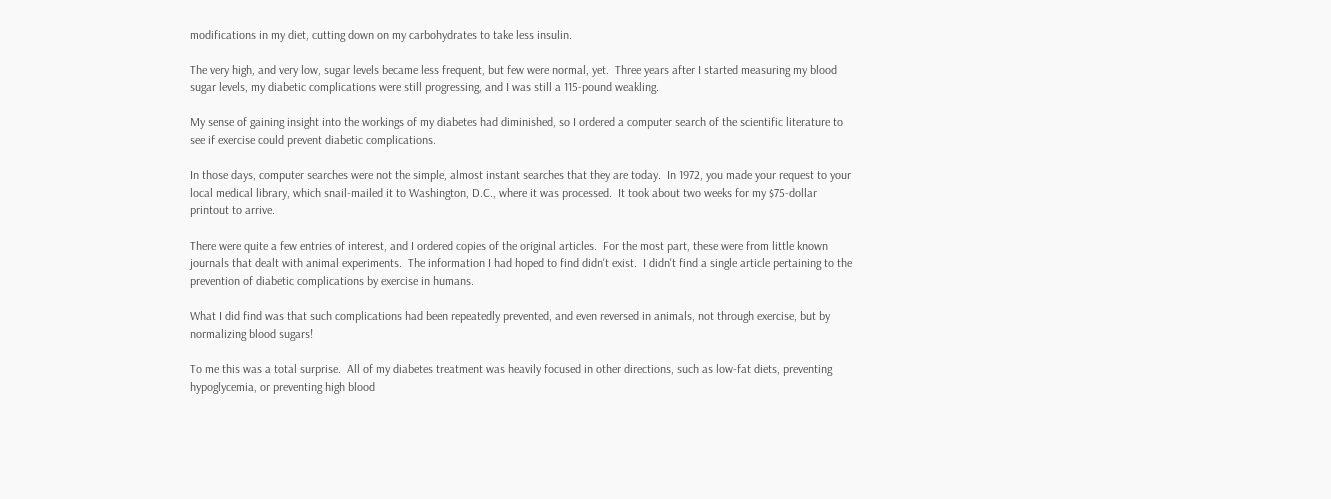modifications in my diet, cutting down on my carbohydrates to take less insulin.

The very high, and very low, sugar levels became less frequent, but few were normal, yet.  Three years after I started measuring my blood sugar levels, my diabetic complications were still progressing, and I was still a 115-pound weakling.

My sense of gaining insight into the workings of my diabetes had diminished, so I ordered a computer search of the scientific literature to see if exercise could prevent diabetic complications.

In those days, computer searches were not the simple, almost instant searches that they are today.  In 1972, you made your request to your local medical library, which snail-mailed it to Washington, D.C., where it was processed.  It took about two weeks for my $75-dollar printout to arrive.

There were quite a few entries of interest, and I ordered copies of the original articles.  For the most part, these were from little known journals that dealt with animal experiments.  The information I had hoped to find didn't exist.  I didn't find a single article pertaining to the prevention of diabetic complications by exercise in humans.

What I did find was that such complications had been repeatedly prevented, and even reversed in animals, not through exercise, but by normalizing blood sugars!

To me this was a total surprise.  All of my diabetes treatment was heavily focused in other directions, such as low-fat diets, preventing hypoglycemia, or preventing high blood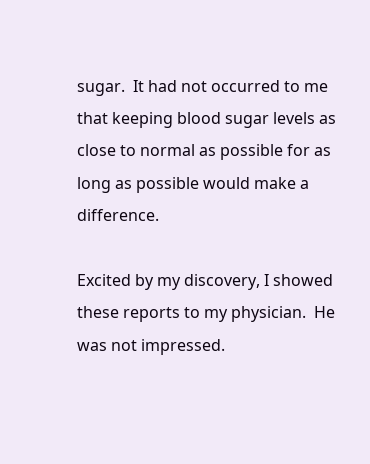sugar.  It had not occurred to me that keeping blood sugar levels as close to normal as possible for as long as possible would make a difference.

Excited by my discovery, I showed these reports to my physician.  He was not impressed.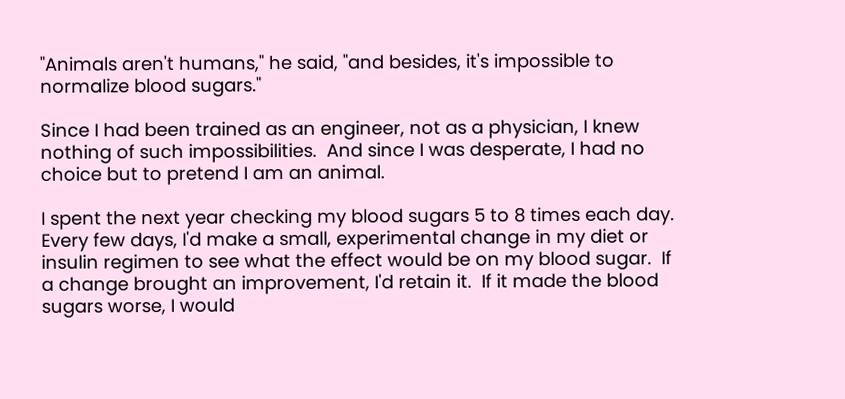"Animals aren't humans," he said, "and besides, it's impossible to normalize blood sugars."

Since I had been trained as an engineer, not as a physician, I knew nothing of such impossibilities.  And since I was desperate, I had no choice but to pretend I am an animal.

I spent the next year checking my blood sugars 5 to 8 times each day.  Every few days, I'd make a small, experimental change in my diet or insulin regimen to see what the effect would be on my blood sugar.  If a change brought an improvement, I'd retain it.  If it made the blood sugars worse, I would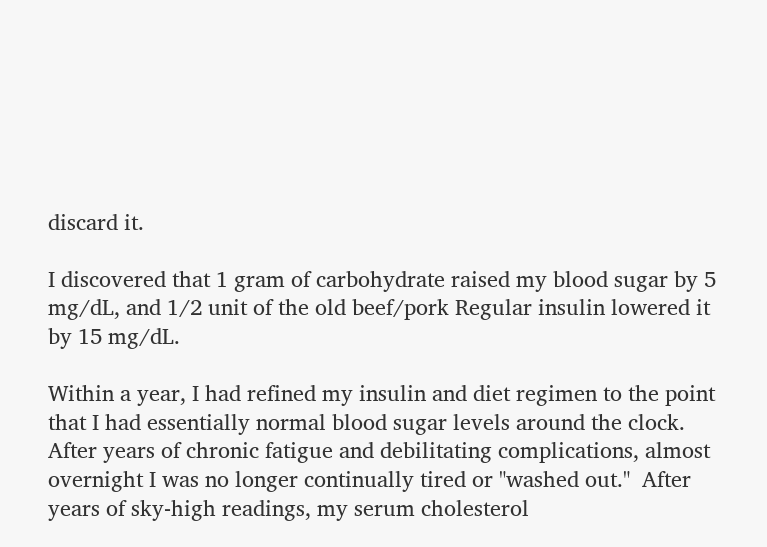discard it.

I discovered that 1 gram of carbohydrate raised my blood sugar by 5 mg/dL, and 1/2 unit of the old beef/pork Regular insulin lowered it by 15 mg/dL.

Within a year, I had refined my insulin and diet regimen to the point that I had essentially normal blood sugar levels around the clock.  After years of chronic fatigue and debilitating complications, almost overnight I was no longer continually tired or "washed out."  After years of sky-high readings, my serum cholesterol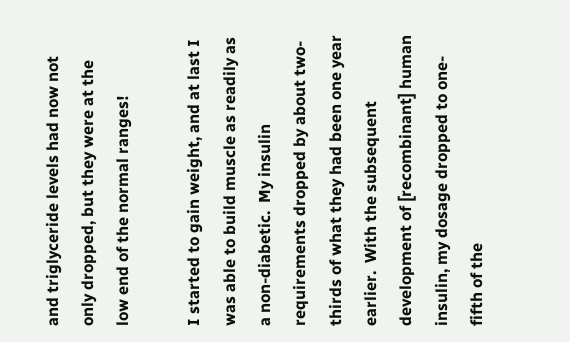and triglyceride levels had now not only dropped, but they were at the low end of the normal ranges!

I started to gain weight, and at last I was able to build muscle as readily as a non-diabetic.  My insulin requirements dropped by about two-thirds of what they had been one year earlier.  With the subsequent development of [recombinant] human insulin, my dosage dropped to one-fifth of the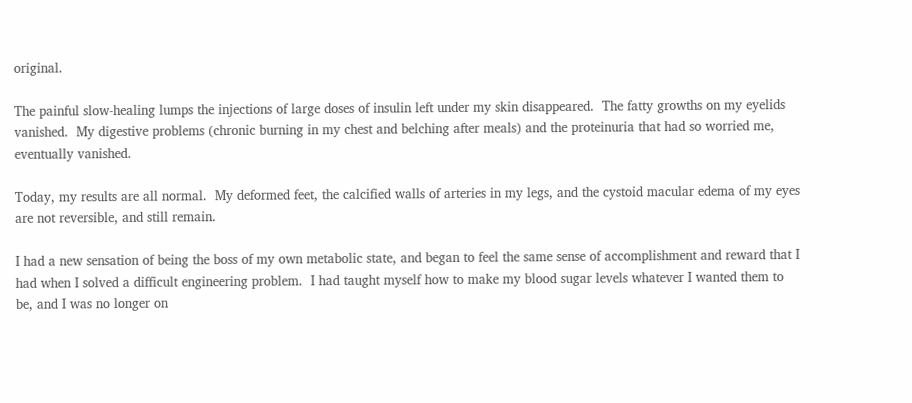original.

The painful slow-healing lumps the injections of large doses of insulin left under my skin disappeared.  The fatty growths on my eyelids vanished.  My digestive problems (chronic burning in my chest and belching after meals) and the proteinuria that had so worried me, eventually vanished.

Today, my results are all normal.  My deformed feet, the calcified walls of arteries in my legs, and the cystoid macular edema of my eyes are not reversible, and still remain.

I had a new sensation of being the boss of my own metabolic state, and began to feel the same sense of accomplishment and reward that I had when I solved a difficult engineering problem.  I had taught myself how to make my blood sugar levels whatever I wanted them to be, and I was no longer on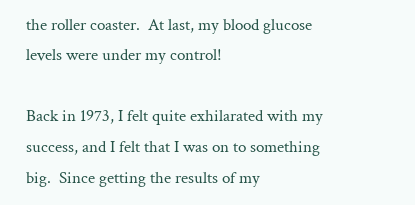the roller coaster.  At last, my blood glucose levels were under my control!

Back in 1973, I felt quite exhilarated with my success, and I felt that I was on to something big.  Since getting the results of my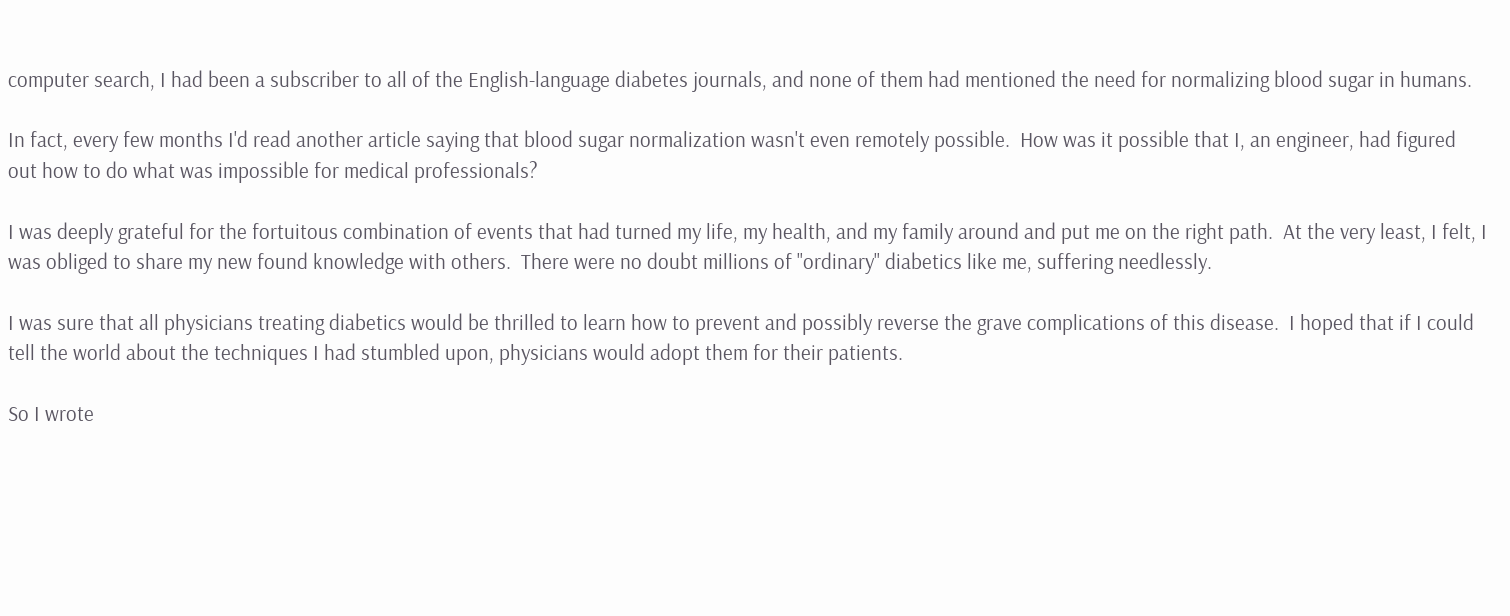computer search, I had been a subscriber to all of the English-language diabetes journals, and none of them had mentioned the need for normalizing blood sugar in humans.

In fact, every few months I'd read another article saying that blood sugar normalization wasn't even remotely possible.  How was it possible that I, an engineer, had figured out how to do what was impossible for medical professionals?

I was deeply grateful for the fortuitous combination of events that had turned my life, my health, and my family around and put me on the right path.  At the very least, I felt, I was obliged to share my new found knowledge with others.  There were no doubt millions of "ordinary" diabetics like me, suffering needlessly.

I was sure that all physicians treating diabetics would be thrilled to learn how to prevent and possibly reverse the grave complications of this disease.  I hoped that if I could tell the world about the techniques I had stumbled upon, physicians would adopt them for their patients.

So I wrote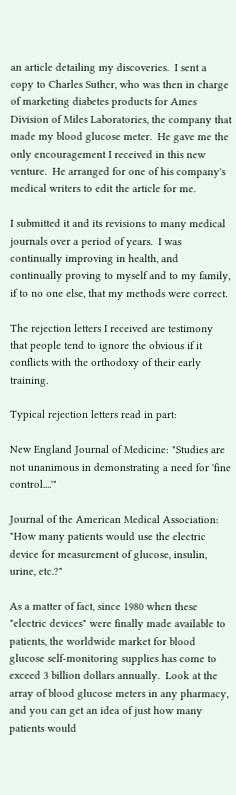an article detailing my discoveries.  I sent a copy to Charles Suther, who was then in charge of marketing diabetes products for Ames Division of Miles Laboratories, the company that made my blood glucose meter.  He gave me the only encouragement I received in this new venture.  He arranged for one of his company's medical writers to edit the article for me.

I submitted it and its revisions to many medical journals over a period of years.  I was continually improving in health, and continually proving to myself and to my family, if to no one else, that my methods were correct.

The rejection letters I received are testimony that people tend to ignore the obvious if it conflicts with the orthodoxy of their early training.

Typical rejection letters read in part:

New England Journal of Medicine: "Studies are not unanimous in demonstrating a need for 'fine control....'"

Journal of the American Medical Association: "How many patients would use the electric device for measurement of glucose, insulin, urine, etc.?"

As a matter of fact, since 1980 when these "electric devices" were finally made available to patients, the worldwide market for blood glucose self-monitoring supplies has come to exceed 3 billion dollars annually.  Look at the array of blood glucose meters in any pharmacy, and you can get an idea of just how many patients would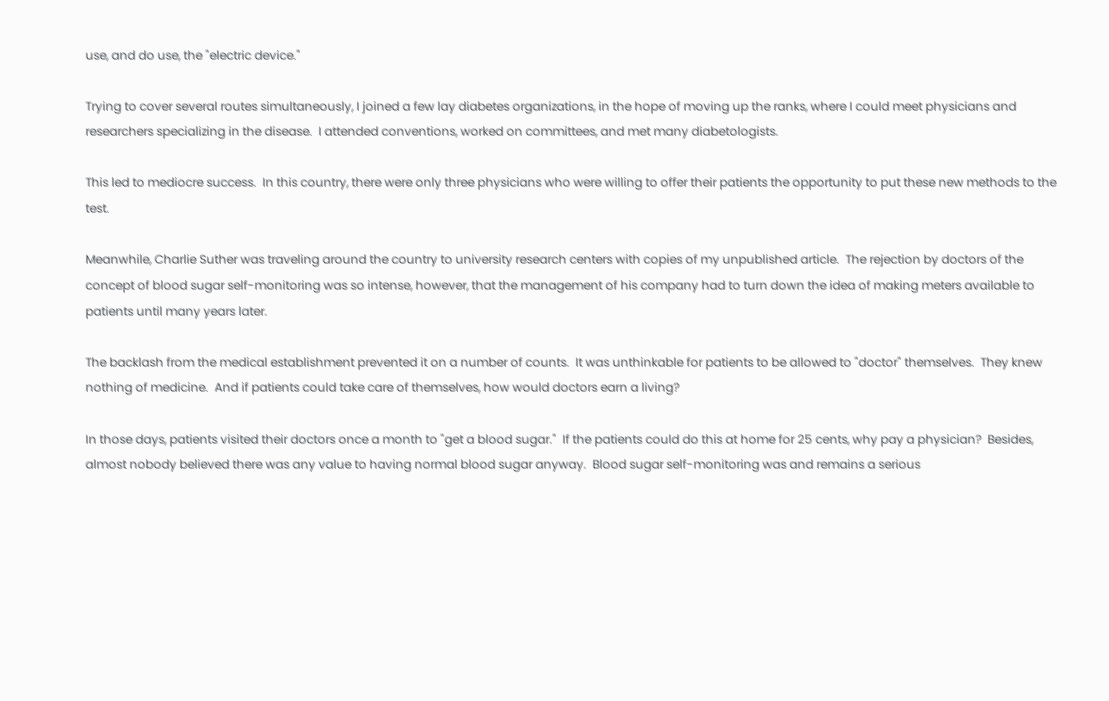use, and do use, the "electric device."

Trying to cover several routes simultaneously, I joined a few lay diabetes organizations, in the hope of moving up the ranks, where I could meet physicians and researchers specializing in the disease.  I attended conventions, worked on committees, and met many diabetologists.

This led to mediocre success.  In this country, there were only three physicians who were willing to offer their patients the opportunity to put these new methods to the test.

Meanwhile, Charlie Suther was traveling around the country to university research centers with copies of my unpublished article.  The rejection by doctors of the concept of blood sugar self-monitoring was so intense, however, that the management of his company had to turn down the idea of making meters available to patients until many years later.

The backlash from the medical establishment prevented it on a number of counts.  It was unthinkable for patients to be allowed to "doctor" themselves.  They knew nothing of medicine.  And if patients could take care of themselves, how would doctors earn a living?

In those days, patients visited their doctors once a month to "get a blood sugar."  If the patients could do this at home for 25 cents, why pay a physician?  Besides, almost nobody believed there was any value to having normal blood sugar anyway.  Blood sugar self-monitoring was and remains a serious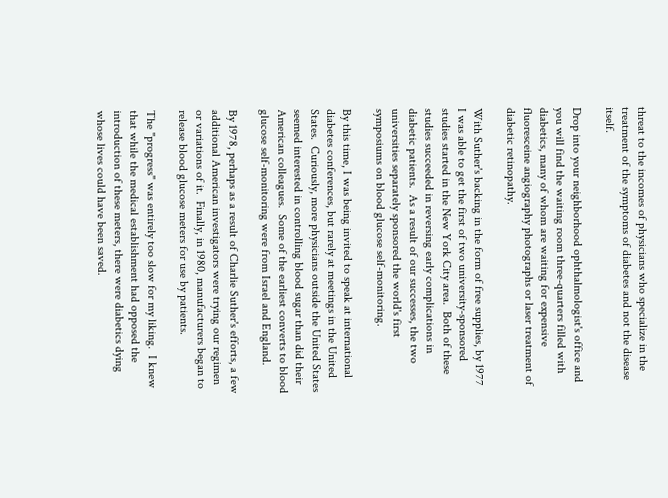threat to the incomes of physicians who specialize in the treatment of the symptoms of diabetes and not the disease itself.

Drop into your neighborhood ophthalmologist's office and you will find the waiting room three-quarters filled with diabetics, many of whom are waiting for expensive fluoresceine angiography photographs or laser treatment of diabetic retinopathy.

With Suther's backing in the form of free supplies, by 1977 I was able to get the first of two university-sponsored studies started in the New York City area.  Both of these studies succeeded in reversing early complications in diabetic patients.  As a result of our successes, the two universities separately sponsored the world's first symposiums on blood glucose self-monitoring.

By this time, I was being invited to speak at international diabetes conferences, but rarely at meetings in the United States.  Curiously, more physicians outside the United States seemed interested in controlling blood sugar than did their American colleagues.  Some of the earliest converts to blood glucose self-monitoring were from Israel and England.

By 1978, perhaps as a result of Charlie Suther's efforts, a few additional American investigators were trying our regimen or variations of it.  Finally, in 1980, manufacturers began to release blood glucose meters for use by patients.

The "progress" was entirely too slow for my liking.  I knew that while the medical establishment had opposed the introduction of these meters, there were diabetics dying whose lives could have been saved.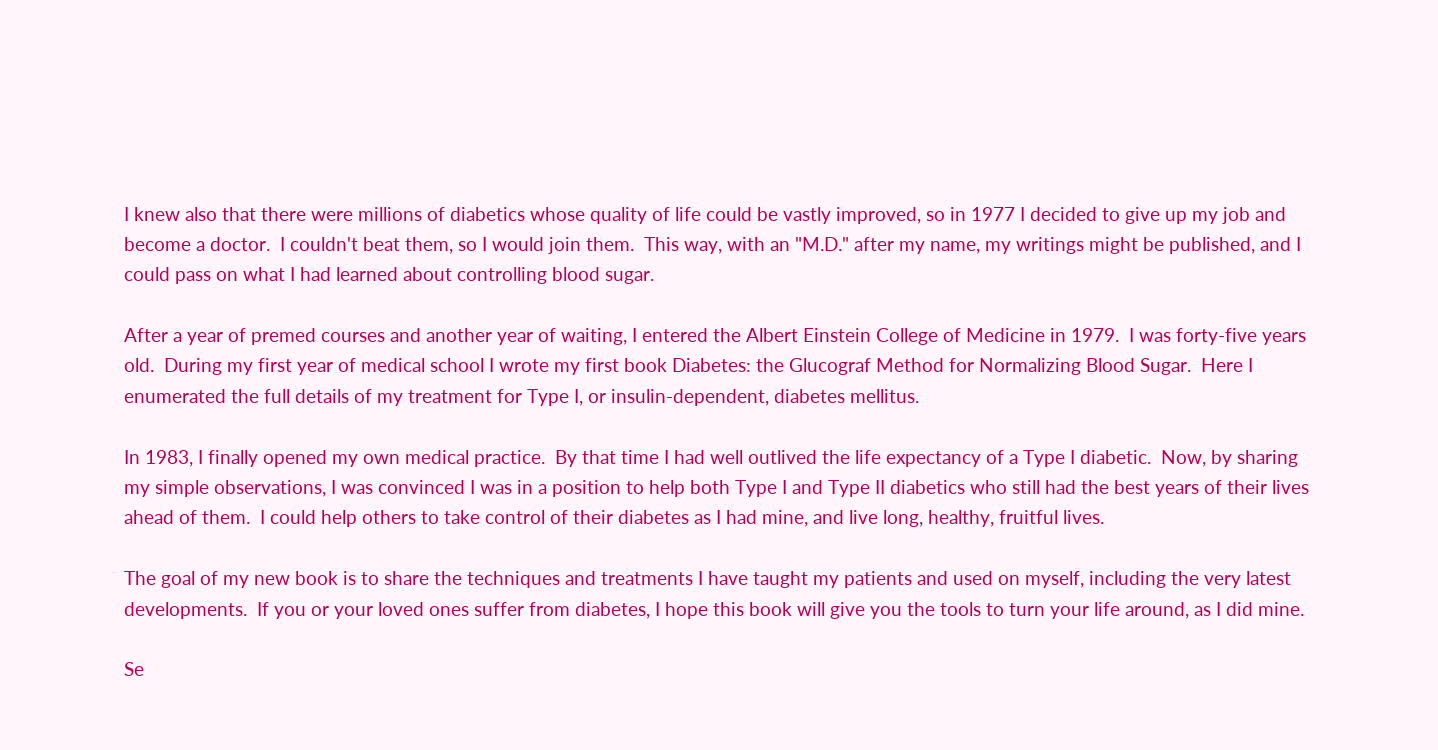I knew also that there were millions of diabetics whose quality of life could be vastly improved, so in 1977 I decided to give up my job and become a doctor.  I couldn't beat them, so I would join them.  This way, with an "M.D." after my name, my writings might be published, and I could pass on what I had learned about controlling blood sugar.

After a year of premed courses and another year of waiting, I entered the Albert Einstein College of Medicine in 1979.  I was forty-five years old.  During my first year of medical school I wrote my first book Diabetes: the Glucograf Method for Normalizing Blood Sugar.  Here I enumerated the full details of my treatment for Type I, or insulin-dependent, diabetes mellitus.

In 1983, I finally opened my own medical practice.  By that time I had well outlived the life expectancy of a Type I diabetic.  Now, by sharing my simple observations, I was convinced I was in a position to help both Type I and Type II diabetics who still had the best years of their lives ahead of them.  I could help others to take control of their diabetes as I had mine, and live long, healthy, fruitful lives.

The goal of my new book is to share the techniques and treatments I have taught my patients and used on myself, including the very latest developments.  If you or your loved ones suffer from diabetes, I hope this book will give you the tools to turn your life around, as I did mine.

Se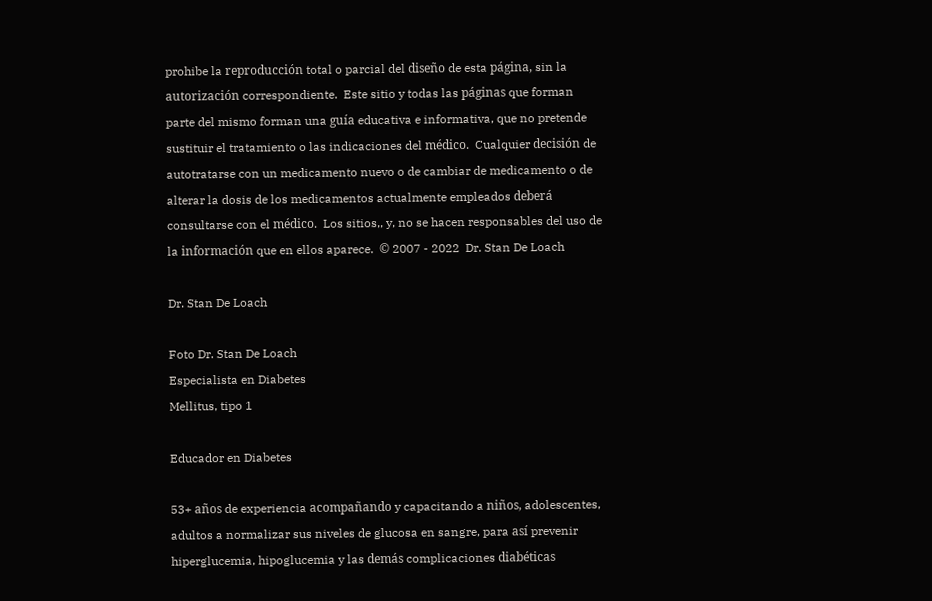prohibe la reproducción total o parcial del diseño de esta página, sin la autorización correspondiente.  Este sitio y todas las páginas que forman parte del mismo forman una guía educativa e informativa, que no pretende sustituir el tratamiento o las indicaciones del médico.  Cualquier decisión de autotratarse con un medicamento nuevo o de cambiar de medicamento o de alterar la dosis de los medicamentos actualmente empleados deberá consultarse con el médico.  Los sitios,, y, no se hacen responsables del uso de la información que en ellos aparece.  © 2007 - 2022  Dr. Stan De Loach

Dr. Stan De Loach

Foto Dr. Stan De Loach
Especialista en Diabetes
Mellitus, tipo 1

Educador en Diabetes

53+ años de experiencia acompañando y capacitando a niños, adolescentes, adultos a normalizar sus niveles de glucosa en sangre, para así prevenir hiperglucemia, hipoglucemia y las demás complicaciones diabéticas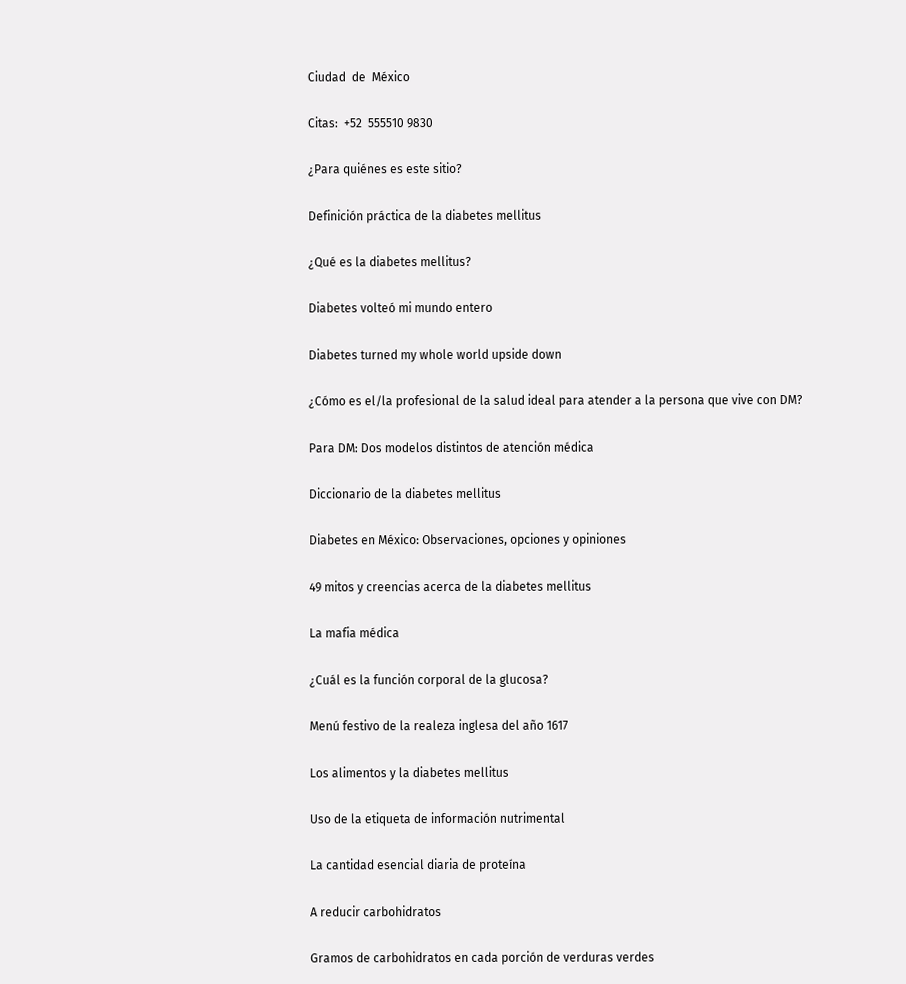Ciudad  de  México

Citas:  +52  555510 9830

¿Para quiénes es este sitio?

Definición práctica de la diabetes mellitus

¿Qué es la diabetes mellitus?

Diabetes volteó mi mundo entero

Diabetes turned my whole world upside down

¿Cómo es el/la profesional de la salud ideal para atender a la persona que vive con DM?

Para DM: Dos modelos distintos de atención médica

Diccionario de la diabetes mellitus

Diabetes en México: Observaciones, opciones y opiniones

49 mitos y creencias acerca de la diabetes mellitus

La mafia médica

¿Cuál es la función corporal de la glucosa?

Menú festivo de la realeza inglesa del año 1617

Los alimentos y la diabetes mellitus

Uso de la etiqueta de información nutrimental

La cantidad esencial diaria de proteína

A reducir carbohidratos

Gramos de carbohidratos en cada porción de verduras verdes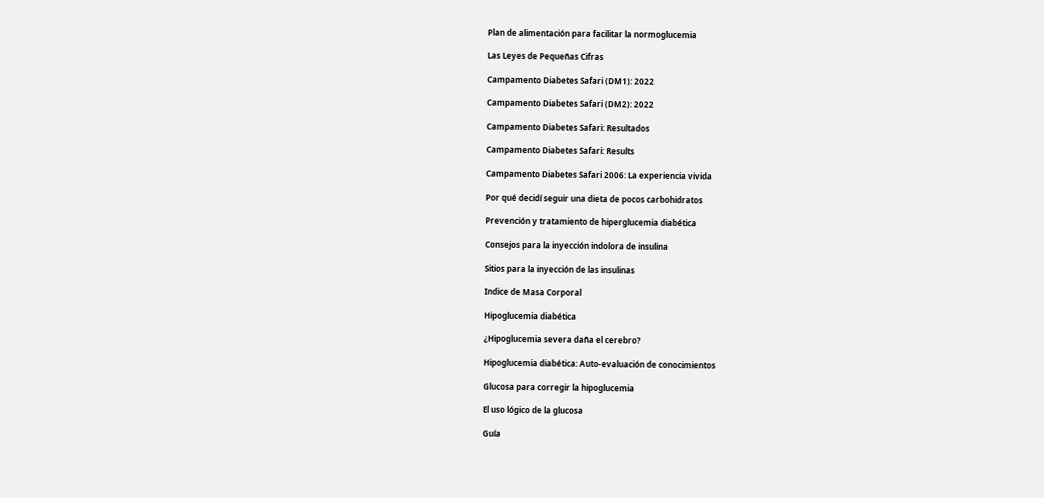Plan de alimentación para facilitar la normoglucemia

Las Leyes de Pequeñas Cifras

Campamento Diabetes Safari (DM1): 2022

Campamento Diabetes Safari (DM2): 2022

Campamento Diabetes Safari: Resultados

Campamento Diabetes Safari: Results

Campamento Diabetes Safari 2006: La experiencia vivida

Por qué decidí seguir una dieta de pocos carbohidratos

Prevención y tratamiento de hiperglucemia diabética

Consejos para la inyección indolora de insulina

Sitios para la inyección de las insulinas

Indice de Masa Corporal

Hipoglucemia diabética

¿Hipoglucemia severa daña el cerebro?

Hipoglucemia diabética: Auto-evaluación de conocimientos

Glucosa para corregir la hipoglucemia

El uso lógico de la glucosa

Guía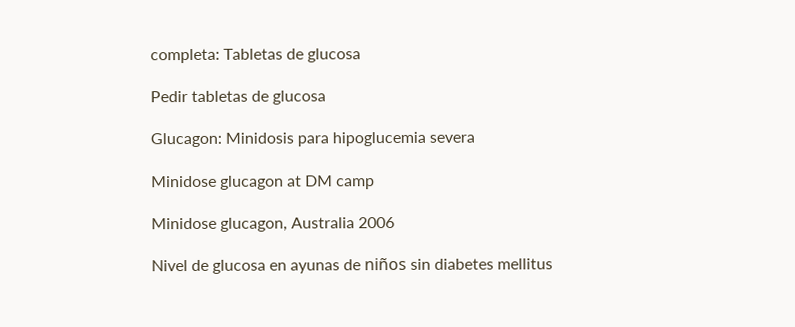completa: Tabletas de glucosa

Pedir tabletas de glucosa

Glucagon: Minidosis para hipoglucemia severa

Minidose glucagon at DM camp

Minidose glucagon, Australia 2006

Nivel de glucosa en ayunas de niños sin diabetes mellitus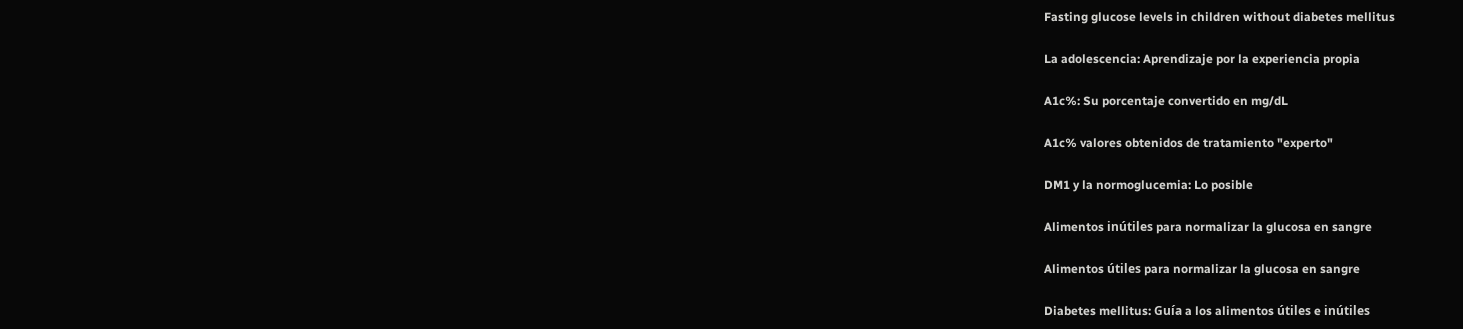Fasting glucose levels in children without diabetes mellitus

La adolescencia: Aprendizaje por la experiencia propia

A1c%: Su porcentaje convertido en mg/dL

A1c% valores obtenidos de tratamiento "experto"

DM1 y la normoglucemia: Lo posible

Alimentos inútiles para normalizar la glucosa en sangre

Alimentos útiles para normalizar la glucosa en sangre

Diabetes mellitus: Guía a los alimentos útiles e inútiles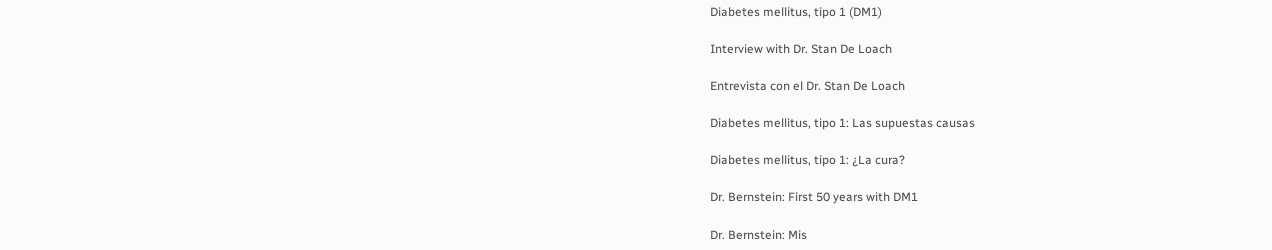Diabetes mellitus, tipo 1 (DM1)

Interview with Dr. Stan De Loach

Entrevista con el Dr. Stan De Loach

Diabetes mellitus, tipo 1: Las supuestas causas

Diabetes mellitus, tipo 1: ¿La cura?

Dr. Bernstein: First 50 years with DM1

Dr. Bernstein: Mis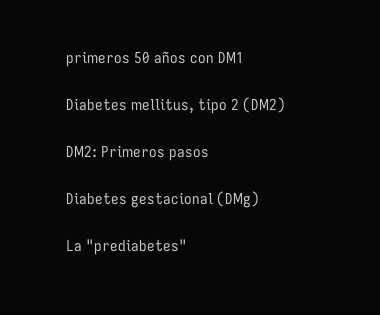primeros 50 años con DM1

Diabetes mellitus, tipo 2 (DM2)

DM2: Primeros pasos

Diabetes gestacional (DMg)

La "prediabetes"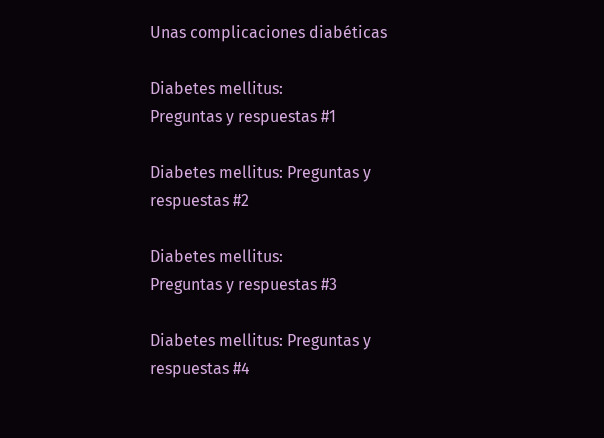Unas complicaciones diabéticas

Diabetes mellitus:
Preguntas y respuestas #1

Diabetes mellitus: Preguntas y respuestas #2

Diabetes mellitus:
Preguntas y respuestas #3

Diabetes mellitus: Preguntas y respuestas #4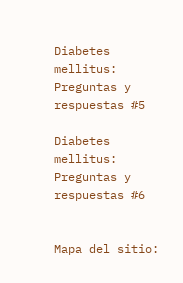Diabetes mellitus: Preguntas y respuestas #5

Diabetes mellitus: Preguntas y respuestas #6


Mapa del sitio: